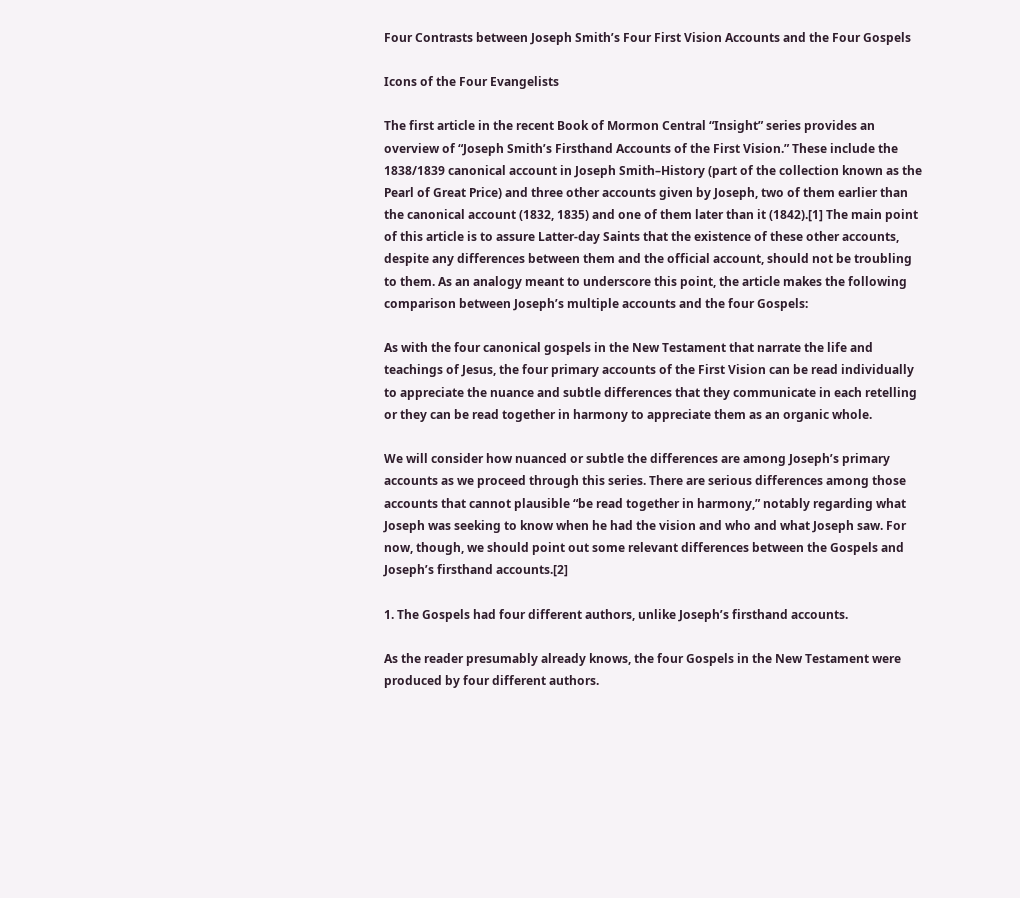Four Contrasts between Joseph Smith’s Four First Vision Accounts and the Four Gospels

Icons of the Four Evangelists

The first article in the recent Book of Mormon Central “Insight” series provides an overview of “Joseph Smith’s Firsthand Accounts of the First Vision.” These include the 1838/1839 canonical account in Joseph Smith–History (part of the collection known as the Pearl of Great Price) and three other accounts given by Joseph, two of them earlier than the canonical account (1832, 1835) and one of them later than it (1842).[1] The main point of this article is to assure Latter-day Saints that the existence of these other accounts, despite any differences between them and the official account, should not be troubling to them. As an analogy meant to underscore this point, the article makes the following comparison between Joseph’s multiple accounts and the four Gospels:

As with the four canonical gospels in the New Testament that narrate the life and teachings of Jesus, the four primary accounts of the First Vision can be read individually to appreciate the nuance and subtle differences that they communicate in each retelling or they can be read together in harmony to appreciate them as an organic whole.

We will consider how nuanced or subtle the differences are among Joseph’s primary accounts as we proceed through this series. There are serious differences among those accounts that cannot plausible “be read together in harmony,” notably regarding what Joseph was seeking to know when he had the vision and who and what Joseph saw. For now, though, we should point out some relevant differences between the Gospels and Joseph’s firsthand accounts.[2]

1. The Gospels had four different authors, unlike Joseph’s firsthand accounts.

As the reader presumably already knows, the four Gospels in the New Testament were produced by four different authors.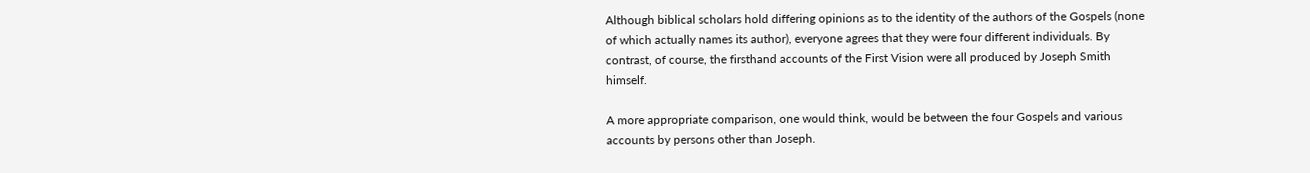Although biblical scholars hold differing opinions as to the identity of the authors of the Gospels (none of which actually names its author), everyone agrees that they were four different individuals. By contrast, of course, the firsthand accounts of the First Vision were all produced by Joseph Smith himself.

A more appropriate comparison, one would think, would be between the four Gospels and various accounts by persons other than Joseph.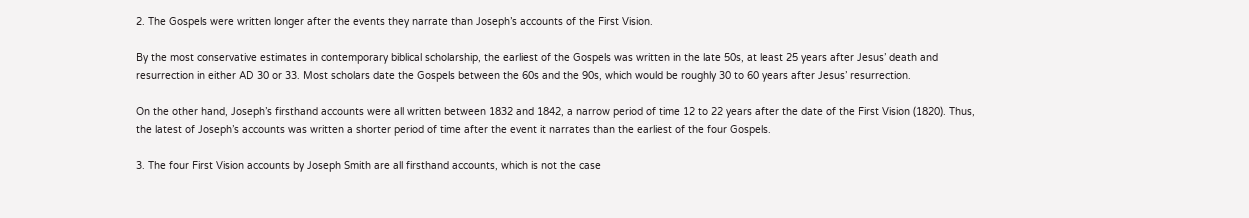2. The Gospels were written longer after the events they narrate than Joseph’s accounts of the First Vision.

By the most conservative estimates in contemporary biblical scholarship, the earliest of the Gospels was written in the late 50s, at least 25 years after Jesus’ death and resurrection in either AD 30 or 33. Most scholars date the Gospels between the 60s and the 90s, which would be roughly 30 to 60 years after Jesus’ resurrection.

On the other hand, Joseph’s firsthand accounts were all written between 1832 and 1842, a narrow period of time 12 to 22 years after the date of the First Vision (1820). Thus, the latest of Joseph’s accounts was written a shorter period of time after the event it narrates than the earliest of the four Gospels.

3. The four First Vision accounts by Joseph Smith are all firsthand accounts, which is not the case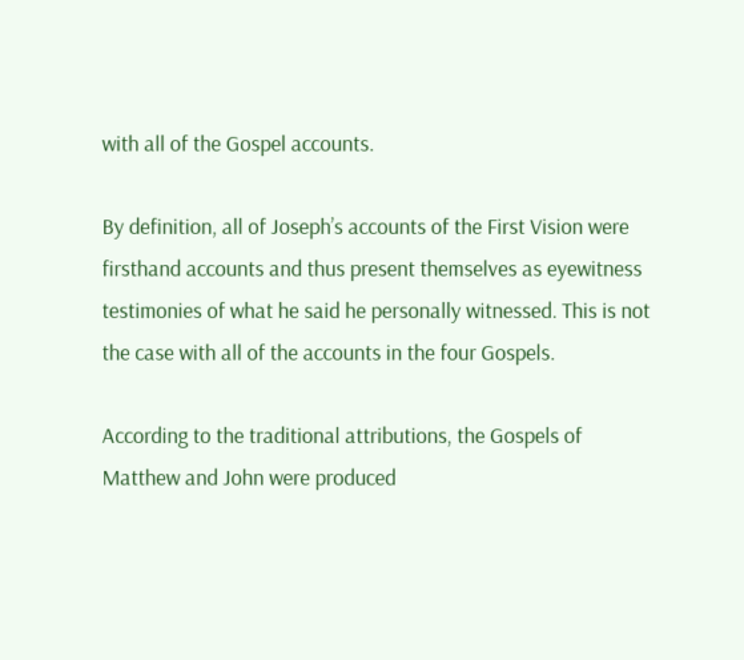with all of the Gospel accounts.

By definition, all of Joseph’s accounts of the First Vision were firsthand accounts and thus present themselves as eyewitness testimonies of what he said he personally witnessed. This is not the case with all of the accounts in the four Gospels.

According to the traditional attributions, the Gospels of Matthew and John were produced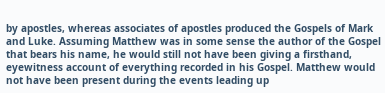by apostles, whereas associates of apostles produced the Gospels of Mark and Luke. Assuming Matthew was in some sense the author of the Gospel that bears his name, he would still not have been giving a firsthand, eyewitness account of everything recorded in his Gospel. Matthew would not have been present during the events leading up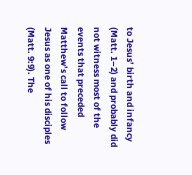to Jesus’ birth and infancy (Matt. 1–2) and probably did not witness most of the events that preceded Matthew’s call to follow Jesus as one of his disciples (Matt. 9:9). The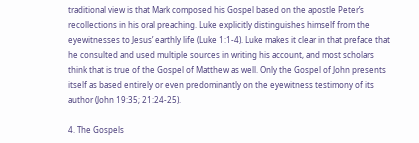traditional view is that Mark composed his Gospel based on the apostle Peter’s recollections in his oral preaching. Luke explicitly distinguishes himself from the eyewitnesses to Jesus’ earthly life (Luke 1:1-4). Luke makes it clear in that preface that he consulted and used multiple sources in writing his account, and most scholars think that is true of the Gospel of Matthew as well. Only the Gospel of John presents itself as based entirely or even predominantly on the eyewitness testimony of its author (John 19:35; 21:24-25).

4. The Gospels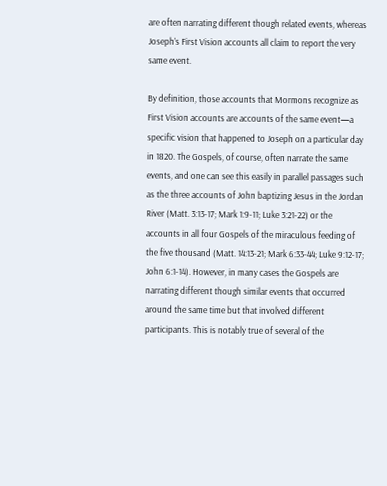are often narrating different though related events, whereas Joseph’s First Vision accounts all claim to report the very same event.

By definition, those accounts that Mormons recognize as First Vision accounts are accounts of the same event—a specific vision that happened to Joseph on a particular day in 1820. The Gospels, of course, often narrate the same events, and one can see this easily in parallel passages such as the three accounts of John baptizing Jesus in the Jordan River (Matt. 3:13-17; Mark 1:9-11; Luke 3:21-22) or the accounts in all four Gospels of the miraculous feeding of the five thousand (Matt. 14:13-21; Mark 6:33-44; Luke 9:12-17; John 6:1-14). However, in many cases the Gospels are narrating different though similar events that occurred around the same time but that involved different participants. This is notably true of several of the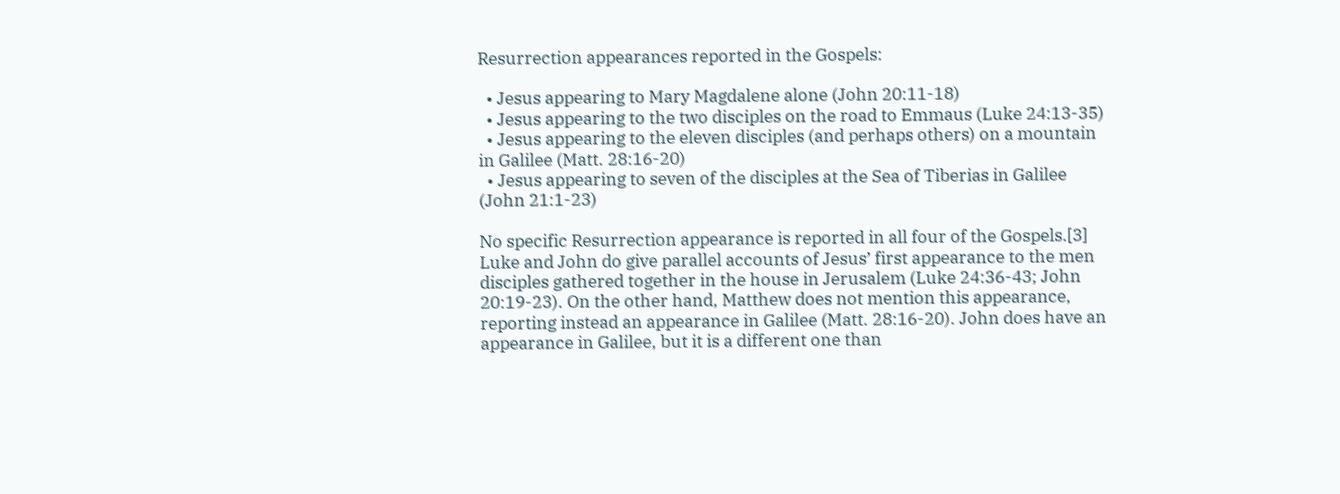Resurrection appearances reported in the Gospels:

  • Jesus appearing to Mary Magdalene alone (John 20:11-18)
  • Jesus appearing to the two disciples on the road to Emmaus (Luke 24:13-35)
  • Jesus appearing to the eleven disciples (and perhaps others) on a mountain in Galilee (Matt. 28:16-20)
  • Jesus appearing to seven of the disciples at the Sea of Tiberias in Galilee (John 21:1-23)

No specific Resurrection appearance is reported in all four of the Gospels.[3] Luke and John do give parallel accounts of Jesus’ first appearance to the men disciples gathered together in the house in Jerusalem (Luke 24:36-43; John 20:19-23). On the other hand, Matthew does not mention this appearance, reporting instead an appearance in Galilee (Matt. 28:16-20). John does have an appearance in Galilee, but it is a different one than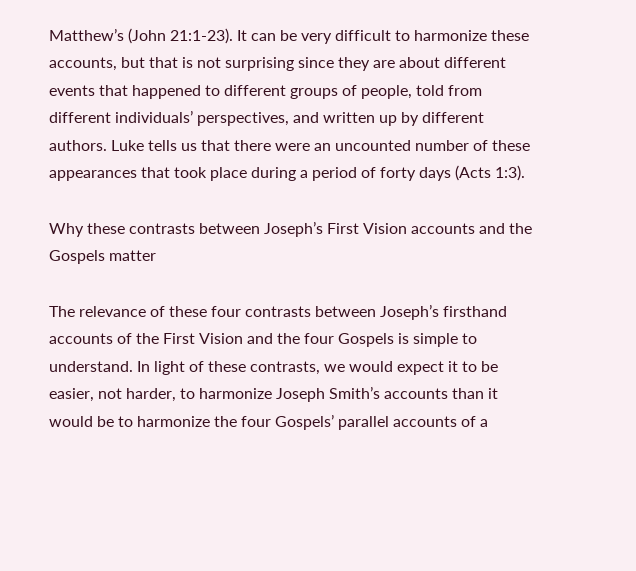Matthew’s (John 21:1-23). It can be very difficult to harmonize these accounts, but that is not surprising since they are about different events that happened to different groups of people, told from different individuals’ perspectives, and written up by different authors. Luke tells us that there were an uncounted number of these appearances that took place during a period of forty days (Acts 1:3).

Why these contrasts between Joseph’s First Vision accounts and the Gospels matter

The relevance of these four contrasts between Joseph’s firsthand accounts of the First Vision and the four Gospels is simple to understand. In light of these contrasts, we would expect it to be easier, not harder, to harmonize Joseph Smith’s accounts than it would be to harmonize the four Gospels’ parallel accounts of a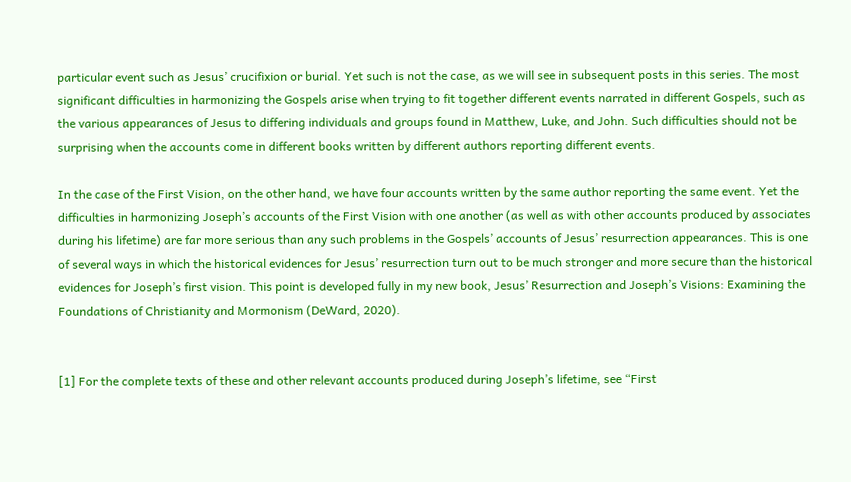particular event such as Jesus’ crucifixion or burial. Yet such is not the case, as we will see in subsequent posts in this series. The most significant difficulties in harmonizing the Gospels arise when trying to fit together different events narrated in different Gospels, such as the various appearances of Jesus to differing individuals and groups found in Matthew, Luke, and John. Such difficulties should not be surprising when the accounts come in different books written by different authors reporting different events.

In the case of the First Vision, on the other hand, we have four accounts written by the same author reporting the same event. Yet the difficulties in harmonizing Joseph’s accounts of the First Vision with one another (as well as with other accounts produced by associates during his lifetime) are far more serious than any such problems in the Gospels’ accounts of Jesus’ resurrection appearances. This is one of several ways in which the historical evidences for Jesus’ resurrection turn out to be much stronger and more secure than the historical evidences for Joseph’s first vision. This point is developed fully in my new book, Jesus’ Resurrection and Joseph’s Visions: Examining the Foundations of Christianity and Mormonism (DeWard, 2020).


[1] For the complete texts of these and other relevant accounts produced during Joseph’s lifetime, see “First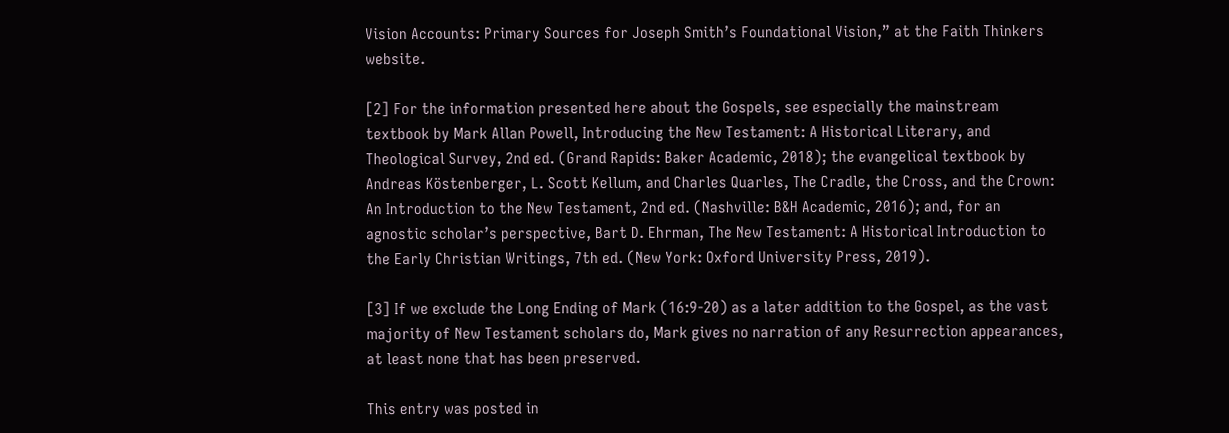Vision Accounts: Primary Sources for Joseph Smith’s Foundational Vision,” at the Faith Thinkers website.

[2] For the information presented here about the Gospels, see especially the mainstream textbook by Mark Allan Powell, Introducing the New Testament: A Historical Literary, and Theological Survey, 2nd ed. (Grand Rapids: Baker Academic, 2018); the evangelical textbook by Andreas Köstenberger, L. Scott Kellum, and Charles Quarles, The Cradle, the Cross, and the Crown: An Introduction to the New Testament, 2nd ed. (Nashville: B&H Academic, 2016); and, for an agnostic scholar’s perspective, Bart D. Ehrman, The New Testament: A Historical Introduction to the Early Christian Writings, 7th ed. (New York: Oxford University Press, 2019).

[3] If we exclude the Long Ending of Mark (16:9-20) as a later addition to the Gospel, as the vast majority of New Testament scholars do, Mark gives no narration of any Resurrection appearances, at least none that has been preserved.

This entry was posted in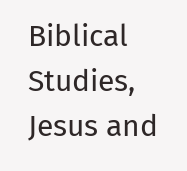Biblical Studies, Jesus and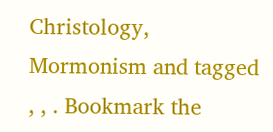Christology, Mormonism and tagged , , . Bookmark the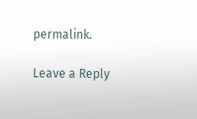permalink.

Leave a Reply